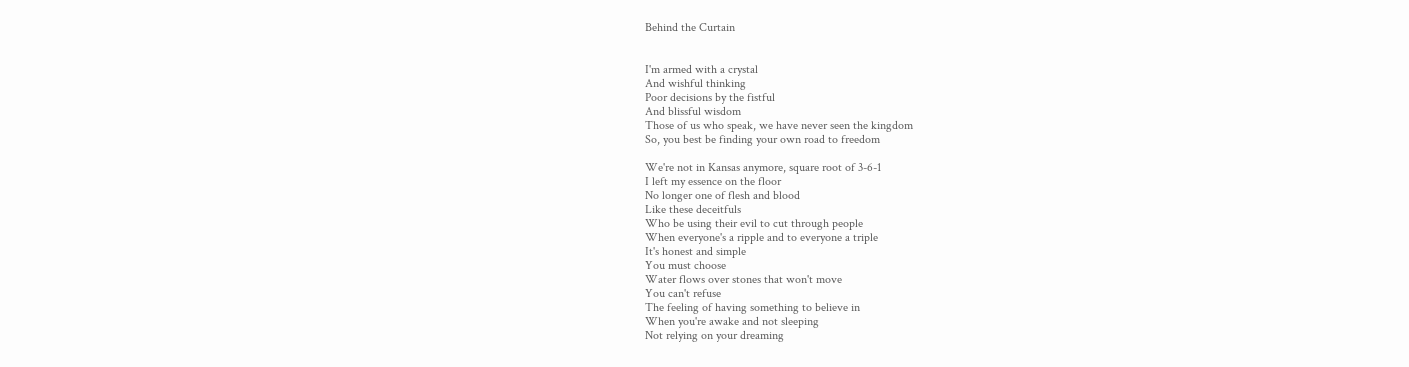Behind the Curtain


I'm armed with a crystal
And wishful thinking
Poor decisions by the fistful
And blissful wisdom
Those of us who speak, we have never seen the kingdom
So, you best be finding your own road to freedom

We're not in Kansas anymore, square root of 3-6-1
I left my essence on the floor
No longer one of flesh and blood
Like these deceitfuls
Who be using their evil to cut through people
When everyone's a ripple and to everyone a triple
It's honest and simple
You must choose
Water flows over stones that won't move
You can't refuse
The feeling of having something to believe in
When you're awake and not sleeping
Not relying on your dreaming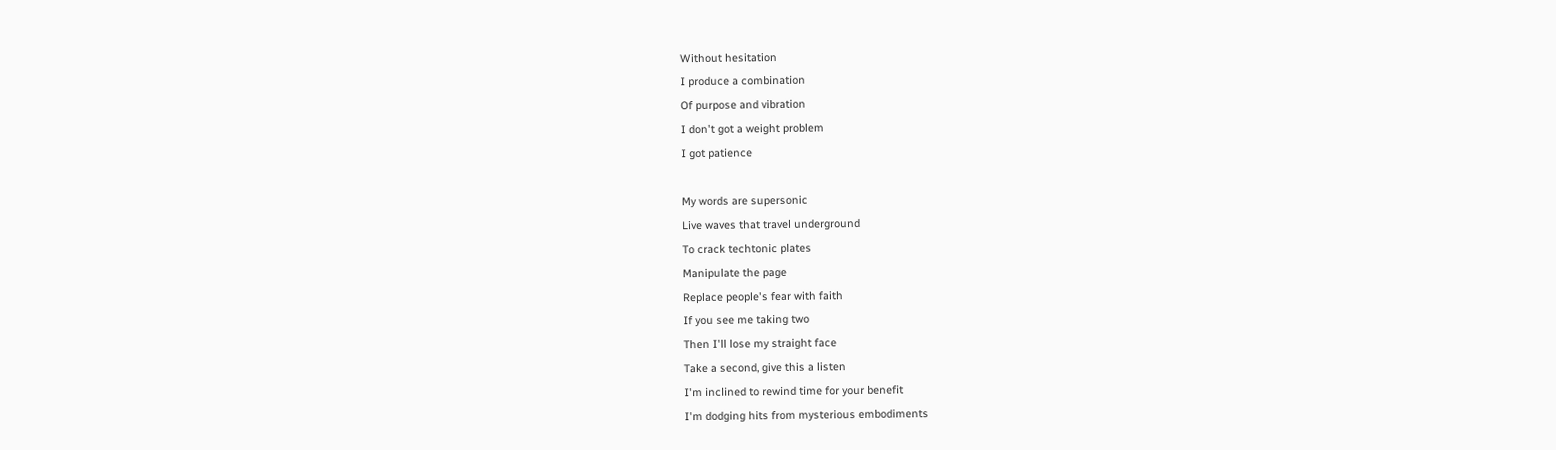Without hesitation
I produce a combination
Of purpose and vibration
I don't got a weight problem
I got patience

My words are supersonic
Live waves that travel underground
To crack techtonic plates
Manipulate the page
Replace people's fear with faith
If you see me taking two
Then I'll lose my straight face
Take a second, give this a listen
I'm inclined to rewind time for your benefit
I'm dodging hits from mysterious embodiments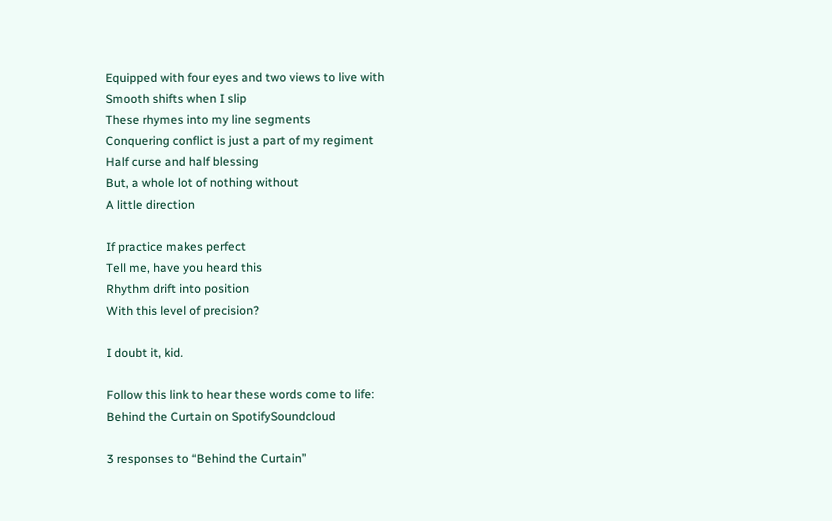Equipped with four eyes and two views to live with
Smooth shifts when I slip
These rhymes into my line segments
Conquering conflict is just a part of my regiment
Half curse and half blessing
But, a whole lot of nothing without
A little direction

If practice makes perfect
Tell me, have you heard this
Rhythm drift into position
With this level of precision?

I doubt it, kid.

Follow this link to hear these words come to life:
Behind the Curtain on SpotifySoundcloud

3 responses to “Behind the Curtain”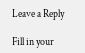Leave a Reply

Fill in your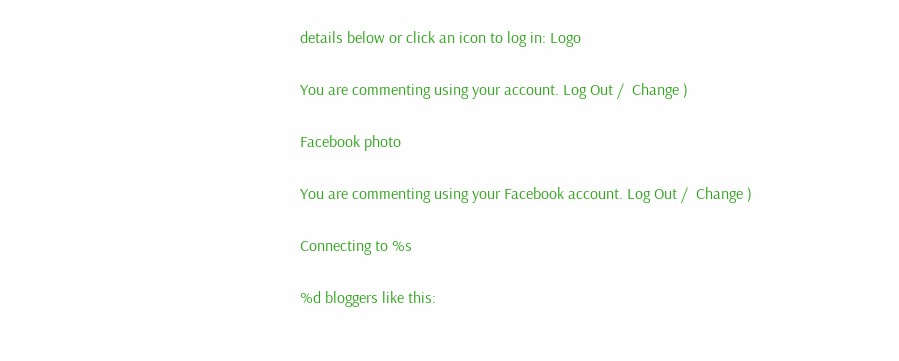details below or click an icon to log in: Logo

You are commenting using your account. Log Out /  Change )

Facebook photo

You are commenting using your Facebook account. Log Out /  Change )

Connecting to %s

%d bloggers like this: